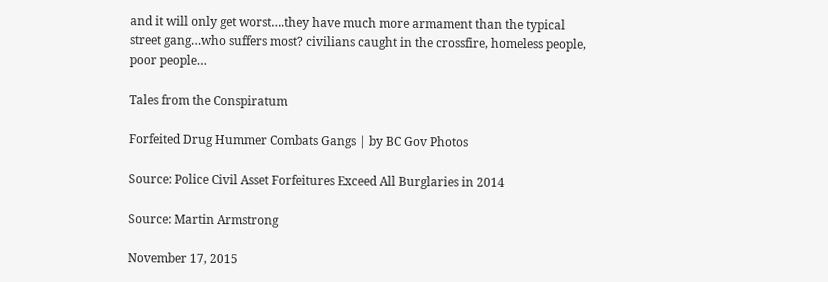and it will only get worst….they have much more armament than the typical street gang…who suffers most? civilians caught in the crossfire, homeless people, poor people…

Tales from the Conspiratum

Forfeited Drug Hummer Combats Gangs | by BC Gov Photos

Source: Police Civil Asset Forfeitures Exceed All Burglaries in 2014

Source: Martin Armstrong

November 17, 2015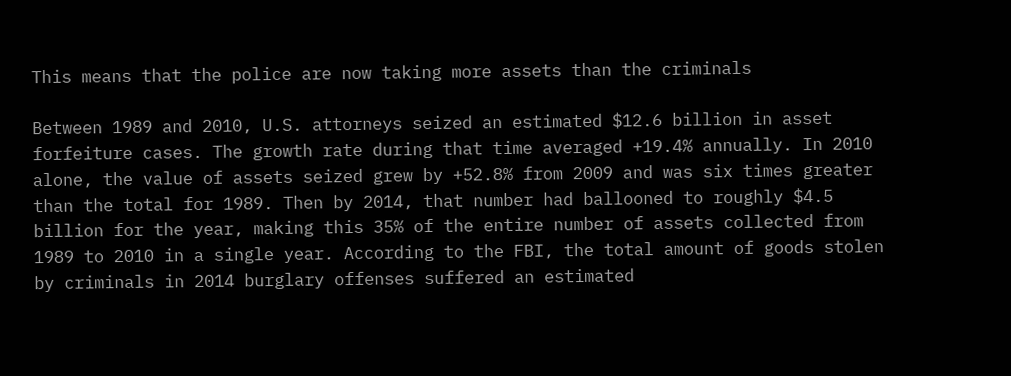This means that the police are now taking more assets than the criminals

Between 1989 and 2010, U.S. attorneys seized an estimated $12.6 billion in asset forfeiture cases. The growth rate during that time averaged +19.4% annually. In 2010 alone, the value of assets seized grew by +52.8% from 2009 and was six times greater than the total for 1989. Then by 2014, that number had ballooned to roughly $4.5 billion for the year, making this 35% of the entire number of assets collected from 1989 to 2010 in a single year. According to the FBI, the total amount of goods stolen by criminals in 2014 burglary offenses suffered an estimated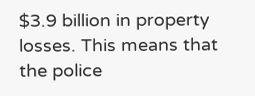$3.9 billion in property losses. This means that the police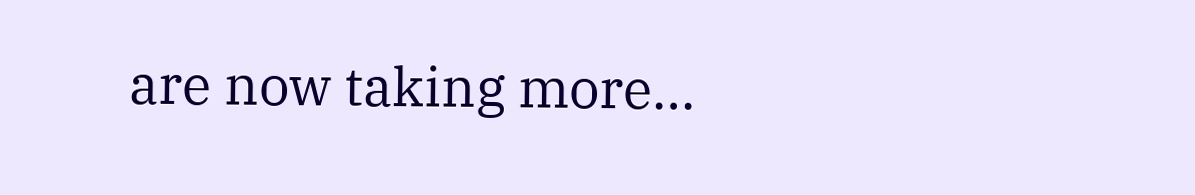are now taking more…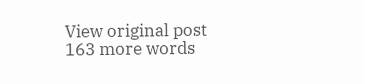View original post 163 more words